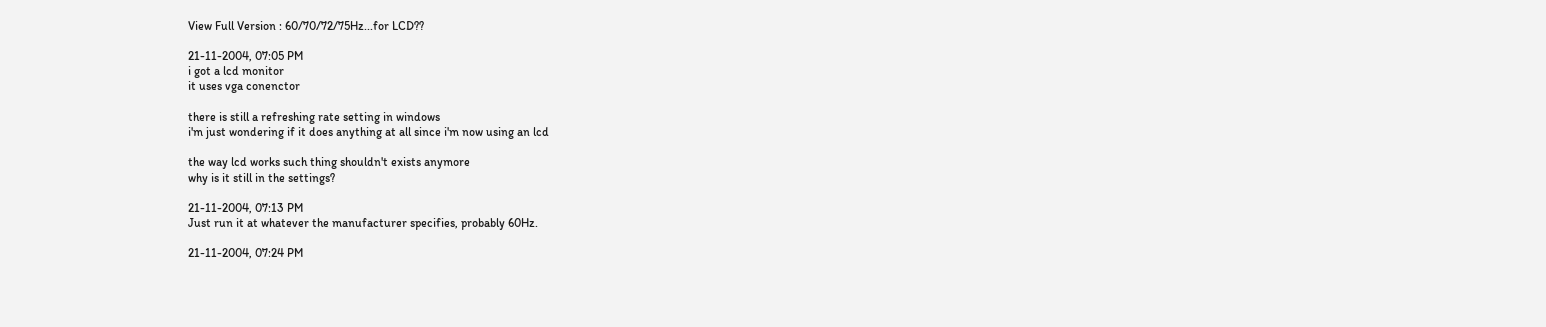View Full Version : 60/70/72/75Hz...for LCD??

21-11-2004, 07:05 PM
i got a lcd monitor
it uses vga conenctor

there is still a refreshing rate setting in windows
i'm just wondering if it does anything at all since i'm now using an lcd

the way lcd works such thing shouldn't exists anymore
why is it still in the settings?

21-11-2004, 07:13 PM
Just run it at whatever the manufacturer specifies, probably 60Hz.

21-11-2004, 07:24 PM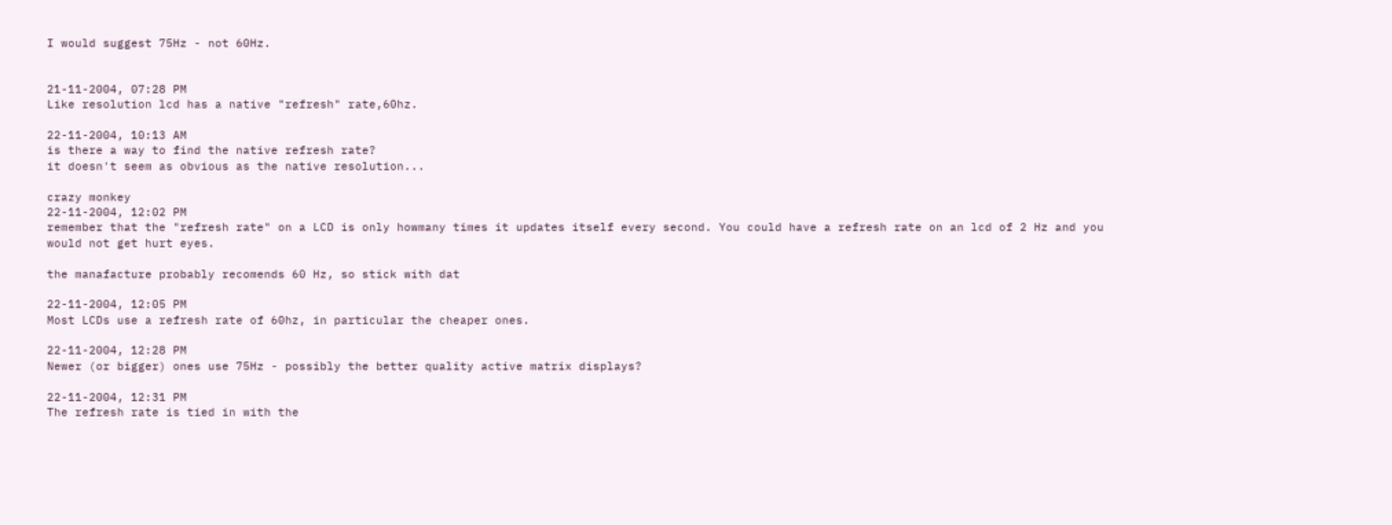I would suggest 75Hz - not 60Hz.


21-11-2004, 07:28 PM
Like resolution lcd has a native "refresh" rate,60hz.

22-11-2004, 10:13 AM
is there a way to find the native refresh rate?
it doesn't seem as obvious as the native resolution...

crazy monkey
22-11-2004, 12:02 PM
remember that the "refresh rate" on a LCD is only howmany times it updates itself every second. You could have a refresh rate on an lcd of 2 Hz and you would not get hurt eyes.

the manafacture probably recomends 60 Hz, so stick with dat

22-11-2004, 12:05 PM
Most LCDs use a refresh rate of 60hz, in particular the cheaper ones.

22-11-2004, 12:28 PM
Newer (or bigger) ones use 75Hz - possibly the better quality active matrix displays?

22-11-2004, 12:31 PM
The refresh rate is tied in with the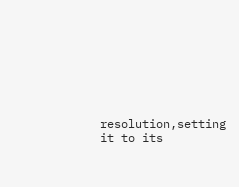resolution,setting it to its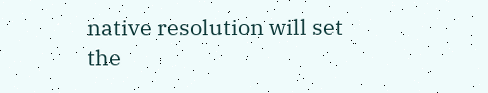native resolution will set the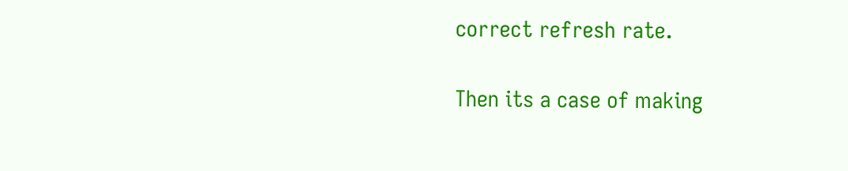correct refresh rate.

Then its a case of making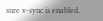sure v-sync is enabled.